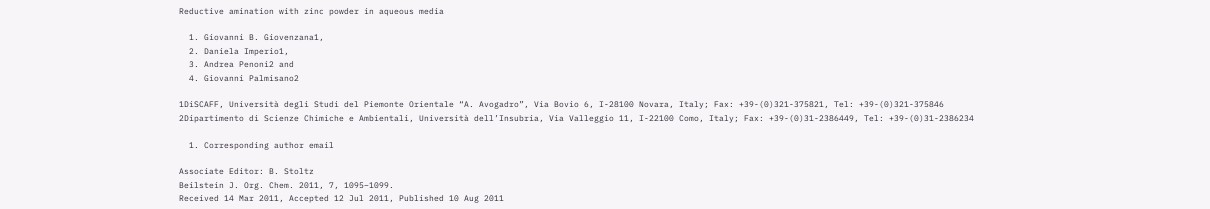Reductive amination with zinc powder in aqueous media

  1. Giovanni B. Giovenzana1,
  2. Daniela Imperio1,
  3. Andrea Penoni2 and
  4. Giovanni Palmisano2

1DiSCAFF, Università degli Studi del Piemonte Orientale “A. Avogadro”, Via Bovio 6, I-28100 Novara, Italy; Fax: +39-(0)321-375821, Tel: +39-(0)321-375846
2Dipartimento di Scienze Chimiche e Ambientali, Università dell’Insubria, Via Valleggio 11, I-22100 Como, Italy; Fax: +39-(0)31-2386449, Tel: +39-(0)31-2386234

  1. Corresponding author email

Associate Editor: B. Stoltz
Beilstein J. Org. Chem. 2011, 7, 1095–1099.
Received 14 Mar 2011, Accepted 12 Jul 2011, Published 10 Aug 2011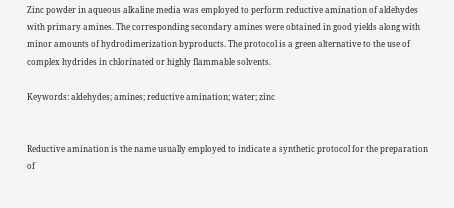Zinc powder in aqueous alkaline media was employed to perform reductive amination of aldehydes with primary amines. The corresponding secondary amines were obtained in good yields along with minor amounts of hydrodimerization byproducts. The protocol is a green alternative to the use of complex hydrides in chlorinated or highly flammable solvents.

Keywords: aldehydes; amines; reductive amination; water; zinc


Reductive amination is the name usually employed to indicate a synthetic protocol for the preparation of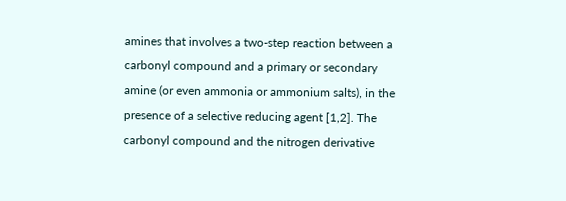amines that involves a two-step reaction between a carbonyl compound and a primary or secondary amine (or even ammonia or ammonium salts), in the presence of a selective reducing agent [1,2]. The carbonyl compound and the nitrogen derivative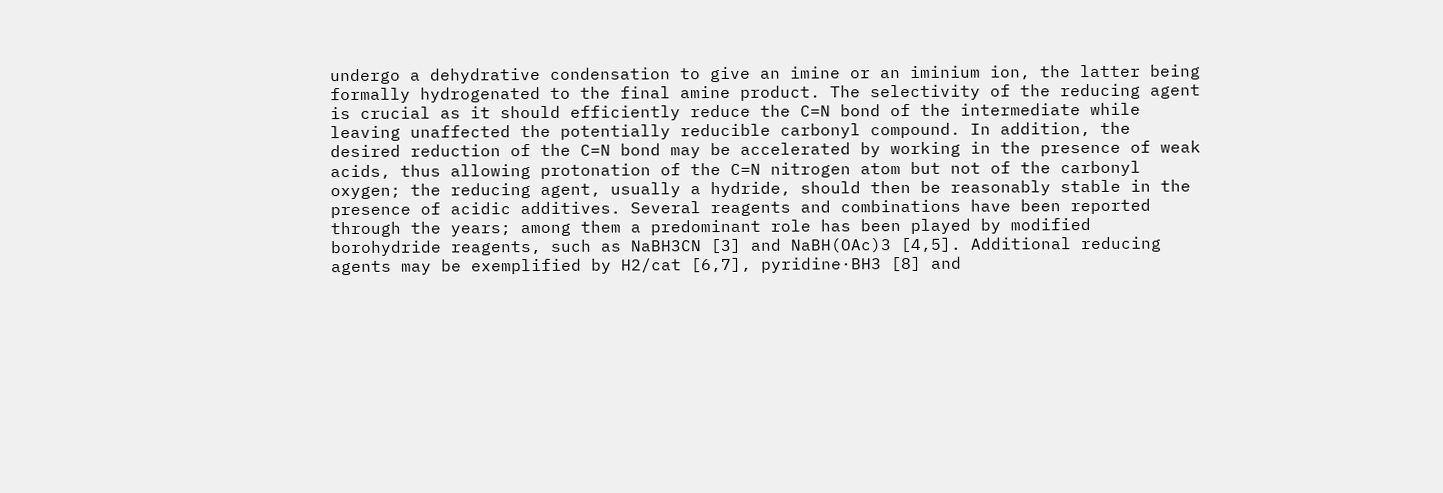undergo a dehydrative condensation to give an imine or an iminium ion, the latter being formally hydrogenated to the final amine product. The selectivity of the reducing agent is crucial as it should efficiently reduce the C=N bond of the intermediate while leaving unaffected the potentially reducible carbonyl compound. In addition, the desired reduction of the C=N bond may be accelerated by working in the presence of weak acids, thus allowing protonation of the C=N nitrogen atom but not of the carbonyl oxygen; the reducing agent, usually a hydride, should then be reasonably stable in the presence of acidic additives. Several reagents and combinations have been reported through the years; among them a predominant role has been played by modified borohydride reagents, such as NaBH3CN [3] and NaBH(OAc)3 [4,5]. Additional reducing agents may be exemplified by H2/cat [6,7], pyridine·BH3 [8] and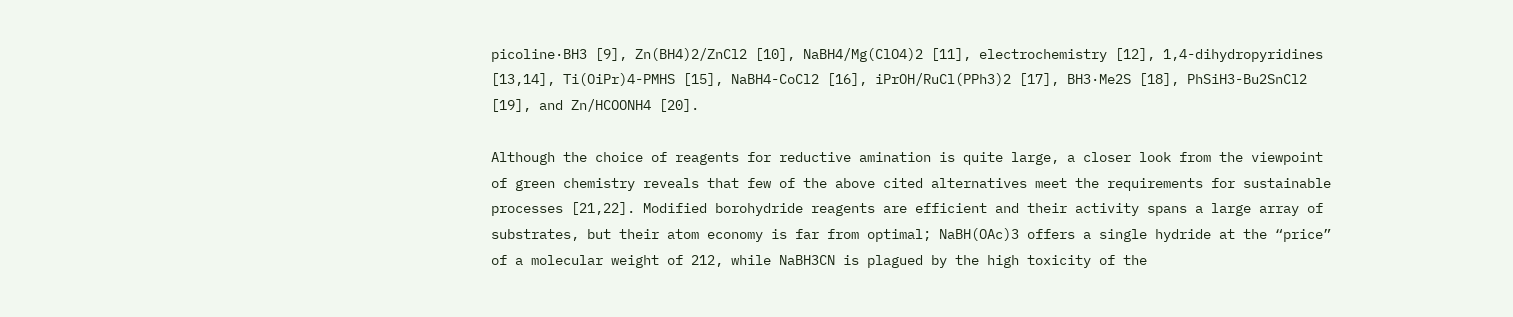picoline·BH3 [9], Zn(BH4)2/ZnCl2 [10], NaBH4/Mg(ClO4)2 [11], electrochemistry [12], 1,4-dihydropyridines [13,14], Ti(OiPr)4-PMHS [15], NaBH4-CoCl2 [16], iPrOH/RuCl(PPh3)2 [17], BH3·Me2S [18], PhSiH3-Bu2SnCl2 [19], and Zn/HCOONH4 [20].

Although the choice of reagents for reductive amination is quite large, a closer look from the viewpoint of green chemistry reveals that few of the above cited alternatives meet the requirements for sustainable processes [21,22]. Modified borohydride reagents are efficient and their activity spans a large array of substrates, but their atom economy is far from optimal; NaBH(OAc)3 offers a single hydride at the “price” of a molecular weight of 212, while NaBH3CN is plagued by the high toxicity of the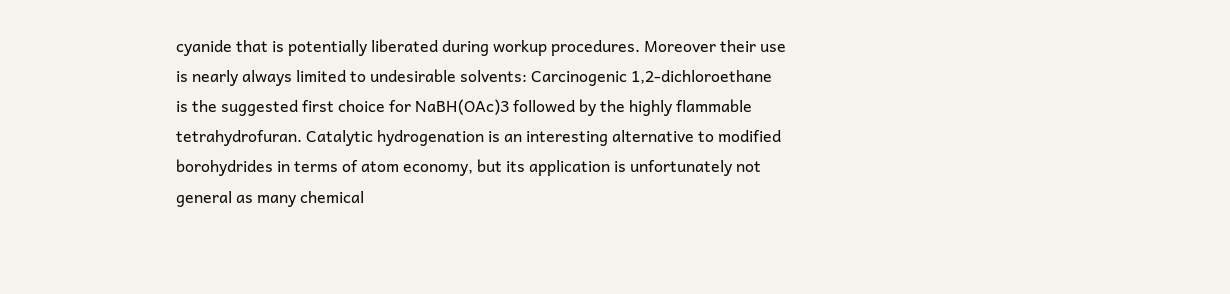cyanide that is potentially liberated during workup procedures. Moreover their use is nearly always limited to undesirable solvents: Carcinogenic 1,2-dichloroethane is the suggested first choice for NaBH(OAc)3 followed by the highly flammable tetrahydrofuran. Catalytic hydrogenation is an interesting alternative to modified borohydrides in terms of atom economy, but its application is unfortunately not general as many chemical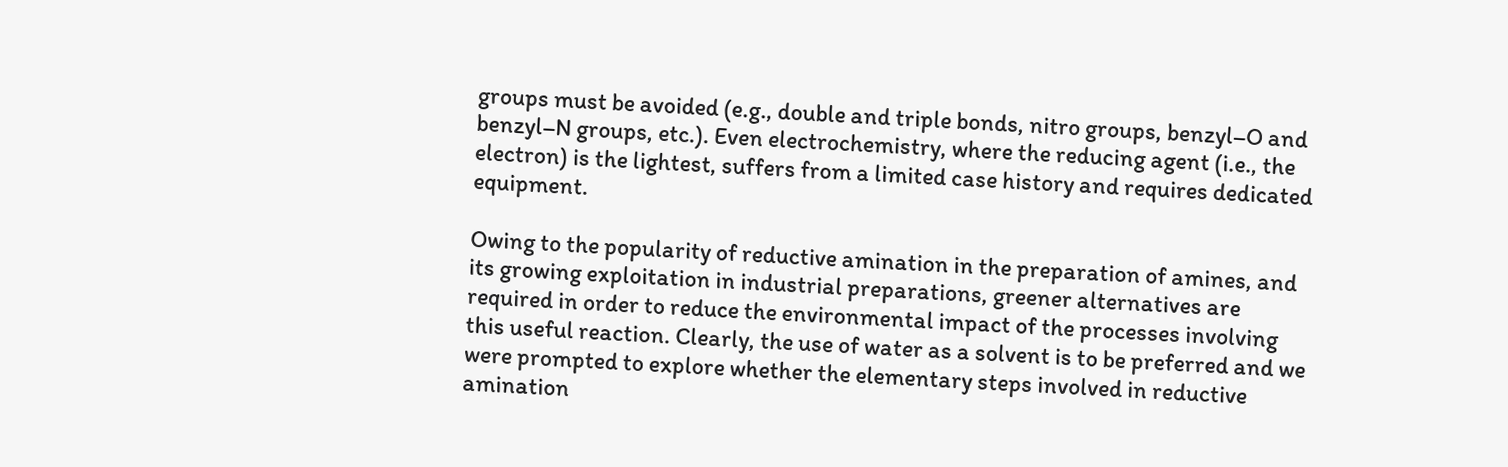groups must be avoided (e.g., double and triple bonds, nitro groups, benzyl–O and benzyl–N groups, etc.). Even electrochemistry, where the reducing agent (i.e., the electron) is the lightest, suffers from a limited case history and requires dedicated equipment.

Owing to the popularity of reductive amination in the preparation of amines, and its growing exploitation in industrial preparations, greener alternatives are required in order to reduce the environmental impact of the processes involving this useful reaction. Clearly, the use of water as a solvent is to be preferred and we were prompted to explore whether the elementary steps involved in reductive amination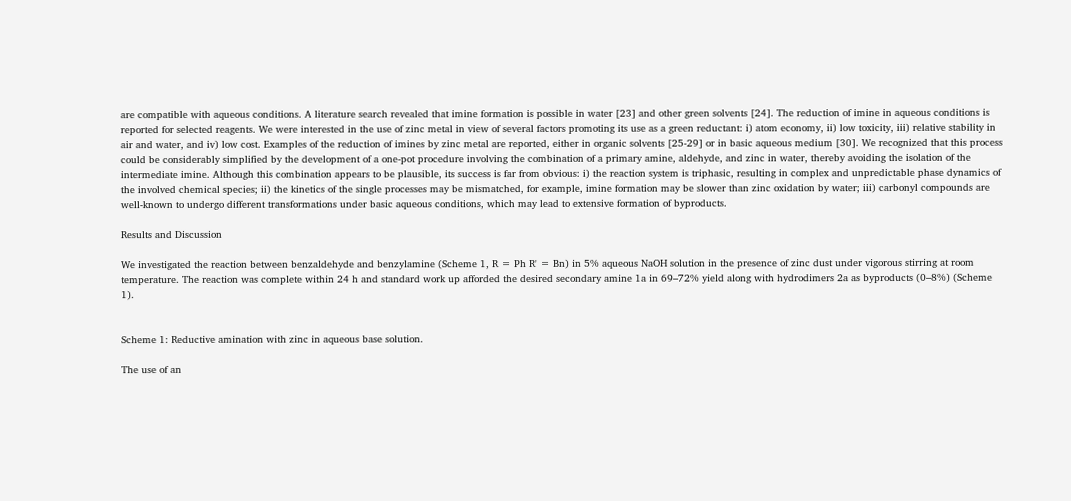are compatible with aqueous conditions. A literature search revealed that imine formation is possible in water [23] and other green solvents [24]. The reduction of imine in aqueous conditions is reported for selected reagents. We were interested in the use of zinc metal in view of several factors promoting its use as a green reductant: i) atom economy, ii) low toxicity, iii) relative stability in air and water, and iv) low cost. Examples of the reduction of imines by zinc metal are reported, either in organic solvents [25-29] or in basic aqueous medium [30]. We recognized that this process could be considerably simplified by the development of a one-pot procedure involving the combination of a primary amine, aldehyde, and zinc in water, thereby avoiding the isolation of the intermediate imine. Although this combination appears to be plausible, its success is far from obvious: i) the reaction system is triphasic, resulting in complex and unpredictable phase dynamics of the involved chemical species; ii) the kinetics of the single processes may be mismatched, for example, imine formation may be slower than zinc oxidation by water; iii) carbonyl compounds are well-known to undergo different transformations under basic aqueous conditions, which may lead to extensive formation of byproducts.

Results and Discussion

We investigated the reaction between benzaldehyde and benzylamine (Scheme 1, R = Ph R' = Bn) in 5% aqueous NaOH solution in the presence of zinc dust under vigorous stirring at room temperature. The reaction was complete within 24 h and standard work up afforded the desired secondary amine 1a in 69–72% yield along with hydrodimers 2a as byproducts (0–8%) (Scheme 1).


Scheme 1: Reductive amination with zinc in aqueous base solution.

The use of an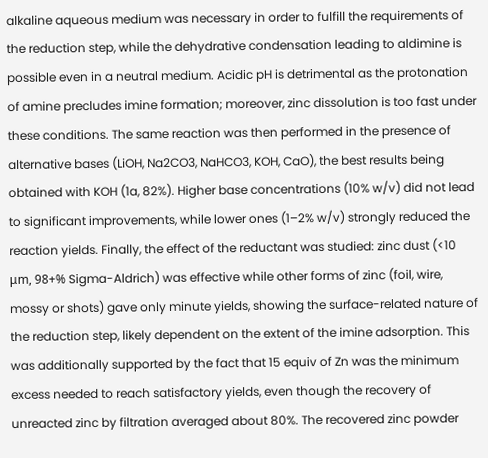alkaline aqueous medium was necessary in order to fulfill the requirements of the reduction step, while the dehydrative condensation leading to aldimine is possible even in a neutral medium. Acidic pH is detrimental as the protonation of amine precludes imine formation; moreover, zinc dissolution is too fast under these conditions. The same reaction was then performed in the presence of alternative bases (LiOH, Na2CO3, NaHCO3, KOH, CaO), the best results being obtained with KOH (1a, 82%). Higher base concentrations (10% w/v) did not lead to significant improvements, while lower ones (1–2% w/v) strongly reduced the reaction yields. Finally, the effect of the reductant was studied: zinc dust (<10 μm, 98+% Sigma-Aldrich) was effective while other forms of zinc (foil, wire, mossy or shots) gave only minute yields, showing the surface-related nature of the reduction step, likely dependent on the extent of the imine adsorption. This was additionally supported by the fact that 15 equiv of Zn was the minimum excess needed to reach satisfactory yields, even though the recovery of unreacted zinc by filtration averaged about 80%. The recovered zinc powder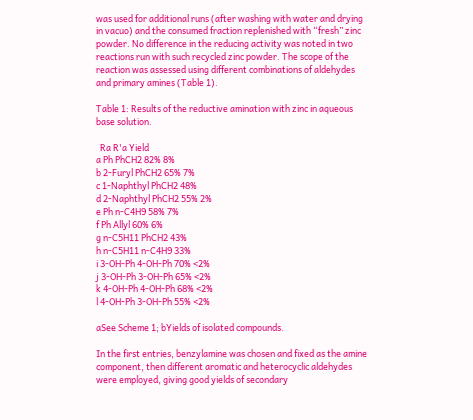was used for additional runs (after washing with water and drying in vacuo) and the consumed fraction replenished with “fresh” zinc powder. No difference in the reducing activity was noted in two reactions run with such recycled zinc powder. The scope of the reaction was assessed using different combinations of aldehydes and primary amines (Table 1).

Table 1: Results of the reductive amination with zinc in aqueous base solution.

  Ra R'a Yield
a Ph PhCH2 82% 8%
b 2-Furyl PhCH2 65% 7%
c 1-Naphthyl PhCH2 48%
d 2-Naphthyl PhCH2 55% 2%
e Ph n-C4H9 58% 7%
f Ph Allyl 60% 6%
g n-C5H11 PhCH2 43%
h n-C5H11 n-C4H9 33%
i 3-OH-Ph 4-OH-Ph 70% <2%
j 3-OH-Ph 3-OH-Ph 65% <2%
k 4-OH-Ph 4-OH-Ph 68% <2%
l 4-OH-Ph 3-OH-Ph 55% <2%

aSee Scheme 1; bYields of isolated compounds.

In the first entries, benzylamine was chosen and fixed as the amine component, then different aromatic and heterocyclic aldehydes were employed, giving good yields of secondary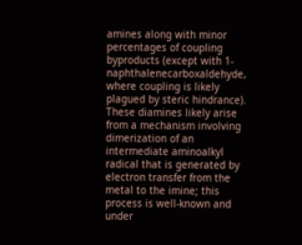amines along with minor percentages of coupling byproducts (except with 1-naphthalenecarboxaldehyde, where coupling is likely plagued by steric hindrance). These diamines likely arise from a mechanism involving dimerization of an intermediate aminoalkyl radical that is generated by electron transfer from the metal to the imine; this process is well-known and under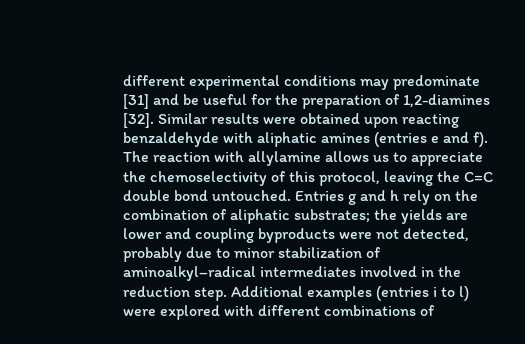different experimental conditions may predominate [31] and be useful for the preparation of 1,2-diamines [32]. Similar results were obtained upon reacting benzaldehyde with aliphatic amines (entries e and f). The reaction with allylamine allows us to appreciate the chemoselectivity of this protocol, leaving the C=C double bond untouched. Entries g and h rely on the combination of aliphatic substrates; the yields are lower and coupling byproducts were not detected, probably due to minor stabilization of aminoalkyl–radical intermediates involved in the reduction step. Additional examples (entries i to l) were explored with different combinations of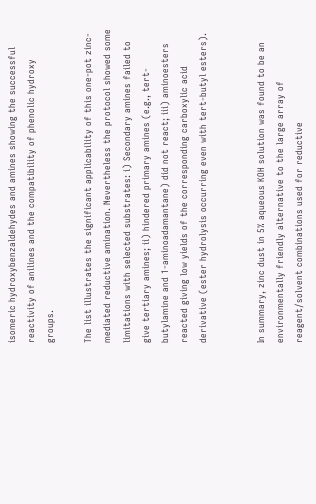isomeric hydroxybenzaldehydes and amines showing the successful reactivity of anilines and the compatibility of phenolic hydroxy groups.

The list illustrates the significant applicability of this one-pot zinc-mediated reductive amination. Nevertheless the protocol showed some limitations with selected substrates: i) Secondary amines failed to give tertiary amines; ii) hindered primary amines (e.g., tert-butylamine and 1-aminoadamantane) did not react; iii) aminoesters reacted giving low yields of the corresponding carboxylic acid derivative (ester hydrolysis occurring even with tert-butyl esters).


In summary, zinc dust in 5% aqueous KOH solution was found to be an environmentally friendly alternative to the large array of reagent/solvent combinations used for reductive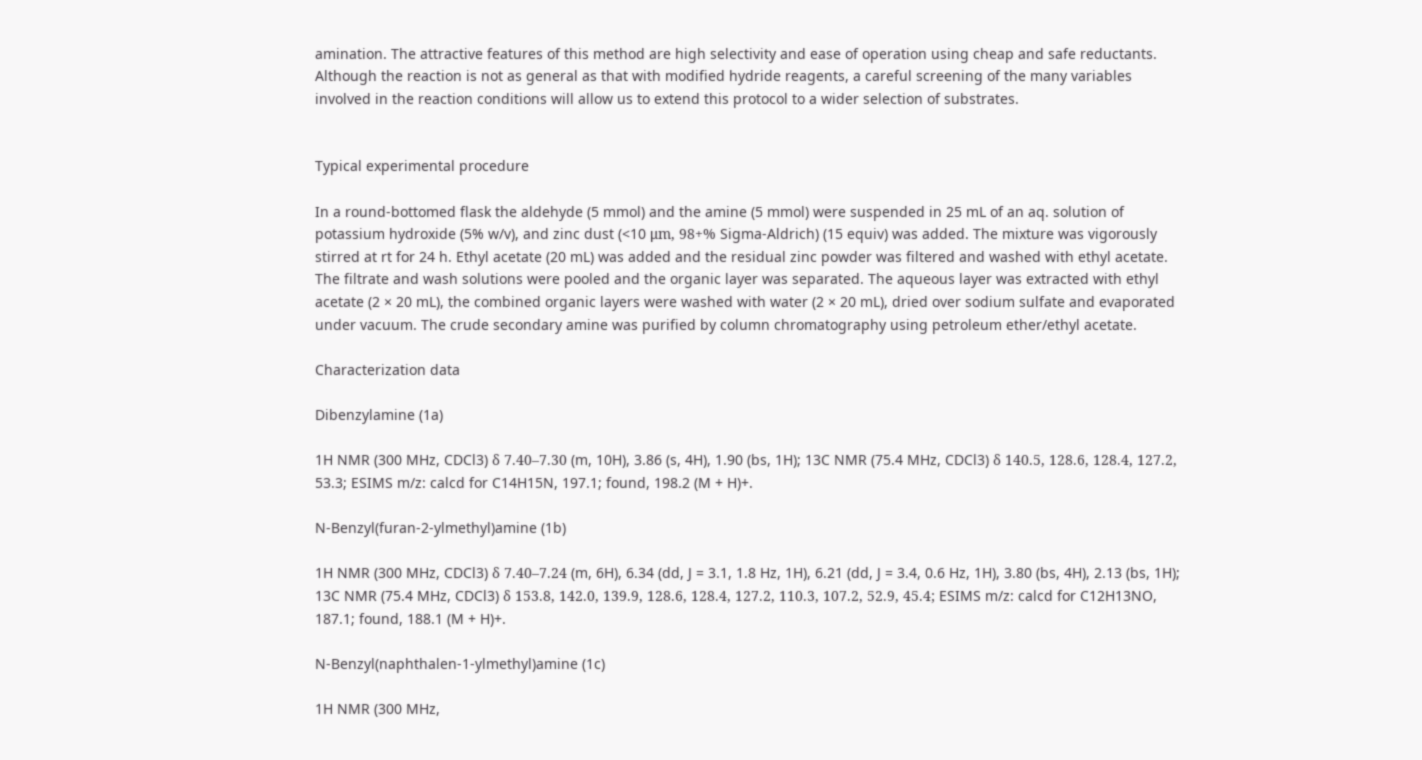amination. The attractive features of this method are high selectivity and ease of operation using cheap and safe reductants. Although the reaction is not as general as that with modified hydride reagents, a careful screening of the many variables involved in the reaction conditions will allow us to extend this protocol to a wider selection of substrates.


Typical experimental procedure

In a round-bottomed flask the aldehyde (5 mmol) and the amine (5 mmol) were suspended in 25 mL of an aq. solution of potassium hydroxide (5% w/v), and zinc dust (<10 μm, 98+% Sigma-Aldrich) (15 equiv) was added. The mixture was vigorously stirred at rt for 24 h. Ethyl acetate (20 mL) was added and the residual zinc powder was filtered and washed with ethyl acetate. The filtrate and wash solutions were pooled and the organic layer was separated. The aqueous layer was extracted with ethyl acetate (2 × 20 mL), the combined organic layers were washed with water (2 × 20 mL), dried over sodium sulfate and evaporated under vacuum. The crude secondary amine was purified by column chromatography using petroleum ether/ethyl acetate.

Characterization data

Dibenzylamine (1a)

1H NMR (300 MHz, CDCl3) δ 7.40–7.30 (m, 10H), 3.86 (s, 4H), 1.90 (bs, 1H); 13C NMR (75.4 MHz, CDCl3) δ 140.5, 128.6, 128.4, 127.2, 53.3; ESIMS m/z: calcd for C14H15N, 197.1; found, 198.2 (M + H)+.

N-Benzyl(furan-2-ylmethyl)amine (1b)

1H NMR (300 MHz, CDCl3) δ 7.40–7.24 (m, 6H), 6.34 (dd, J = 3.1, 1.8 Hz, 1H), 6.21 (dd, J = 3.4, 0.6 Hz, 1H), 3.80 (bs, 4H), 2.13 (bs, 1H); 13C NMR (75.4 MHz, CDCl3) δ 153.8, 142.0, 139.9, 128.6, 128.4, 127.2, 110.3, 107.2, 52.9, 45.4; ESIMS m/z: calcd for C12H13NO, 187.1; found, 188.1 (M + H)+.

N-Benzyl(naphthalen-1-ylmethyl)amine (1c)

1H NMR (300 MHz,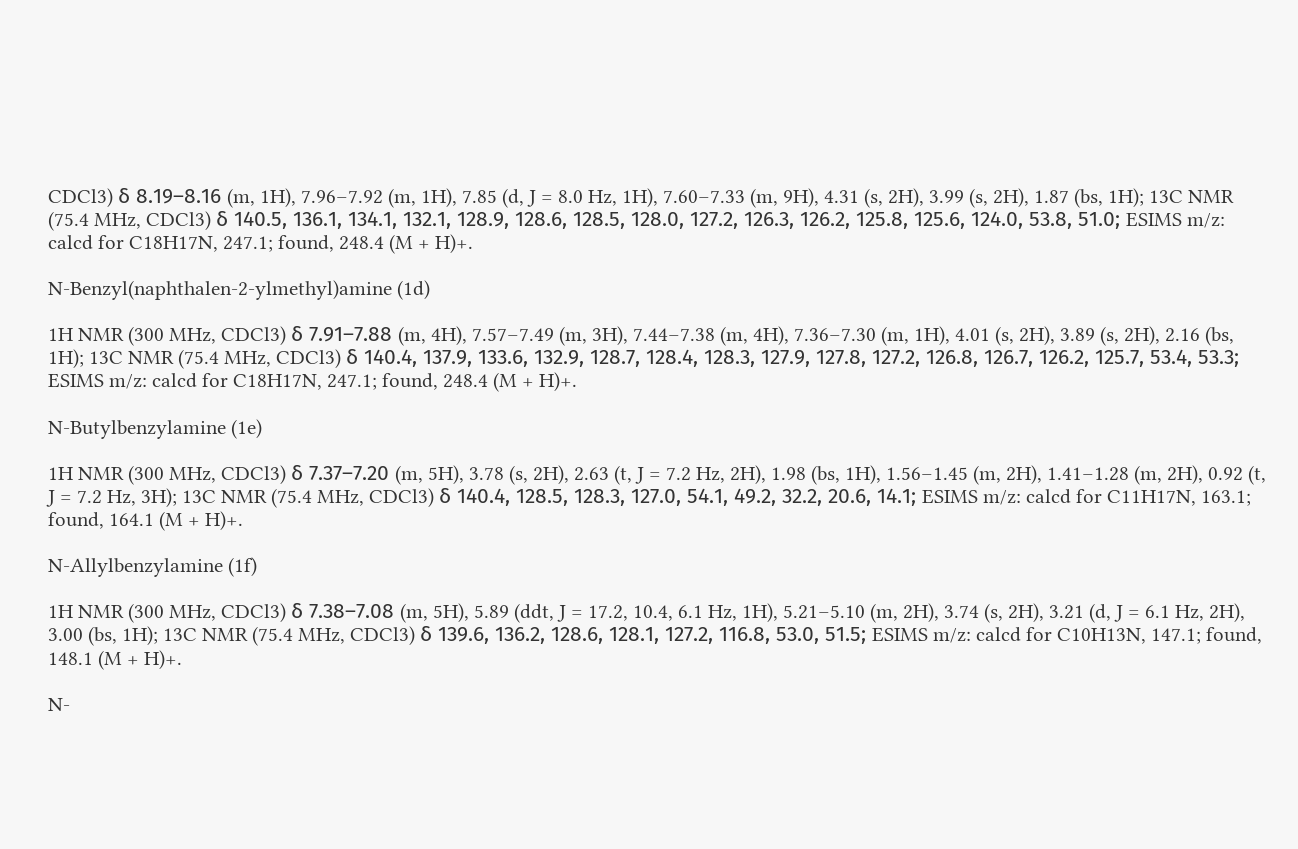CDCl3) δ 8.19–8.16 (m, 1H), 7.96–7.92 (m, 1H), 7.85 (d, J = 8.0 Hz, 1H), 7.60–7.33 (m, 9H), 4.31 (s, 2H), 3.99 (s, 2H), 1.87 (bs, 1H); 13C NMR (75.4 MHz, CDCl3) δ 140.5, 136.1, 134.1, 132.1, 128.9, 128.6, 128.5, 128.0, 127.2, 126.3, 126.2, 125.8, 125.6, 124.0, 53.8, 51.0; ESIMS m/z: calcd for C18H17N, 247.1; found, 248.4 (M + H)+.

N-Benzyl(naphthalen-2-ylmethyl)amine (1d)

1H NMR (300 MHz, CDCl3) δ 7.91–7.88 (m, 4H), 7.57–7.49 (m, 3H), 7.44–7.38 (m, 4H), 7.36–7.30 (m, 1H), 4.01 (s, 2H), 3.89 (s, 2H), 2.16 (bs, 1H); 13C NMR (75.4 MHz, CDCl3) δ 140.4, 137.9, 133.6, 132.9, 128.7, 128.4, 128.3, 127.9, 127.8, 127.2, 126.8, 126.7, 126.2, 125.7, 53.4, 53.3; ESIMS m/z: calcd for C18H17N, 247.1; found, 248.4 (M + H)+.

N-Butylbenzylamine (1e)

1H NMR (300 MHz, CDCl3) δ 7.37–7.20 (m, 5H), 3.78 (s, 2H), 2.63 (t, J = 7.2 Hz, 2H), 1.98 (bs, 1H), 1.56–1.45 (m, 2H), 1.41–1.28 (m, 2H), 0.92 (t, J = 7.2 Hz, 3H); 13C NMR (75.4 MHz, CDCl3) δ 140.4, 128.5, 128.3, 127.0, 54.1, 49.2, 32.2, 20.6, 14.1; ESIMS m/z: calcd for C11H17N, 163.1; found, 164.1 (M + H)+.

N-Allylbenzylamine (1f)

1H NMR (300 MHz, CDCl3) δ 7.38–7.08 (m, 5H), 5.89 (ddt, J = 17.2, 10.4, 6.1 Hz, 1H), 5.21–5.10 (m, 2H), 3.74 (s, 2H), 3.21 (d, J = 6.1 Hz, 2H), 3.00 (bs, 1H); 13C NMR (75.4 MHz, CDCl3) δ 139.6, 136.2, 128.6, 128.1, 127.2, 116.8, 53.0, 51.5; ESIMS m/z: calcd for C10H13N, 147.1; found, 148.1 (M + H)+.

N-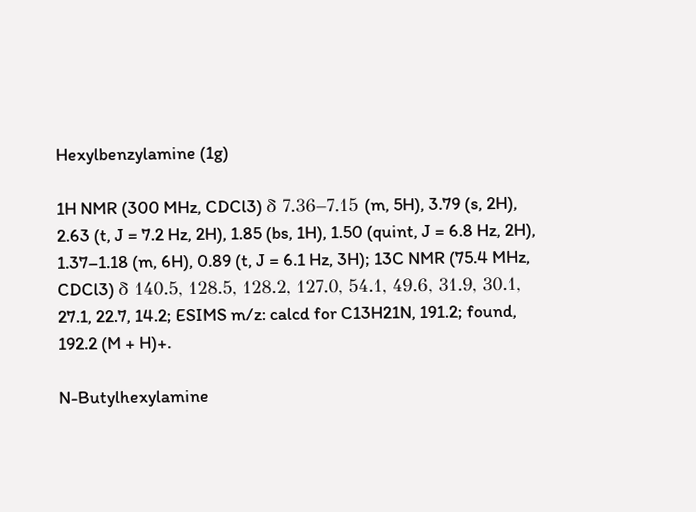Hexylbenzylamine (1g)

1H NMR (300 MHz, CDCl3) δ 7.36–7.15 (m, 5H), 3.79 (s, 2H), 2.63 (t, J = 7.2 Hz, 2H), 1.85 (bs, 1H), 1.50 (quint, J = 6.8 Hz, 2H), 1.37–1.18 (m, 6H), 0.89 (t, J = 6.1 Hz, 3H); 13C NMR (75.4 MHz, CDCl3) δ 140.5, 128.5, 128.2, 127.0, 54.1, 49.6, 31.9, 30.1, 27.1, 22.7, 14.2; ESIMS m/z: calcd for C13H21N, 191.2; found, 192.2 (M + H)+.

N-Butylhexylamine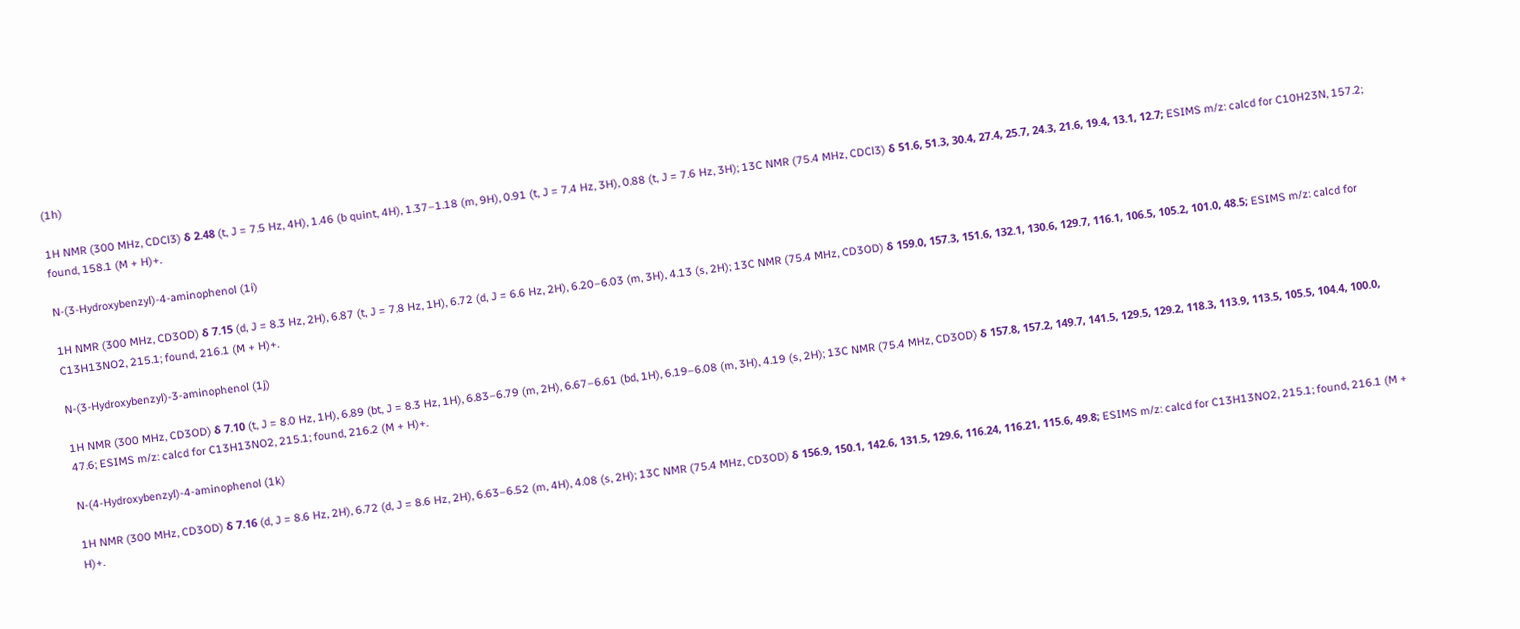(1h)

1H NMR (300 MHz, CDCl3) δ 2.48 (t, J = 7.5 Hz, 4H), 1.46 (b quint, 4H), 1.37–1.18 (m, 9H), 0.91 (t, J = 7.4 Hz, 3H), 0.88 (t, J = 7.6 Hz, 3H); 13C NMR (75.4 MHz, CDCl3) δ 51.6, 51.3, 30.4, 27.4, 25.7, 24.3, 21.6, 19.4, 13.1, 12.7; ESIMS m/z: calcd for C10H23N, 157.2; found, 158.1 (M + H)+.

N-(3-Hydroxybenzyl)-4-aminophenol (1i)

1H NMR (300 MHz, CD3OD) δ 7.15 (d, J = 8.3 Hz, 2H), 6.87 (t, J = 7.8 Hz, 1H), 6.72 (d, J = 6.6 Hz, 2H), 6.20–6.03 (m, 3H), 4.13 (s, 2H); 13C NMR (75.4 MHz, CD3OD) δ 159.0, 157.3, 151.6, 132.1, 130.6, 129.7, 116.1, 106.5, 105.2, 101.0, 48.5; ESIMS m/z: calcd for C13H13NO2, 215.1; found, 216.1 (M + H)+.

N-(3-Hydroxybenzyl)-3-aminophenol (1j)

1H NMR (300 MHz, CD3OD) δ 7.10 (t, J = 8.0 Hz, 1H), 6.89 (bt, J = 8.3 Hz, 1H), 6.83–6.79 (m, 2H), 6.67–6.61 (bd, 1H), 6.19–6.08 (m, 3H), 4.19 (s, 2H); 13C NMR (75.4 MHz, CD3OD) δ 157.8, 157.2, 149.7, 141.5, 129.5, 129.2, 118.3, 113.9, 113.5, 105.5, 104.4, 100.0, 47.6; ESIMS m/z: calcd for C13H13NO2, 215.1; found, 216.2 (M + H)+.

N-(4-Hydroxybenzyl)-4-aminophenol (1k)

1H NMR (300 MHz, CD3OD) δ 7.16 (d, J = 8.6 Hz, 2H), 6.72 (d, J = 8.6 Hz, 2H), 6.63–6.52 (m, 4H), 4.08 (s, 2H); 13C NMR (75.4 MHz, CD3OD) δ 156.9, 150.1, 142.6, 131.5, 129.6, 116.24, 116.21, 115.6, 49.8; ESIMS m/z: calcd for C13H13NO2, 215.1; found, 216.1 (M + H)+.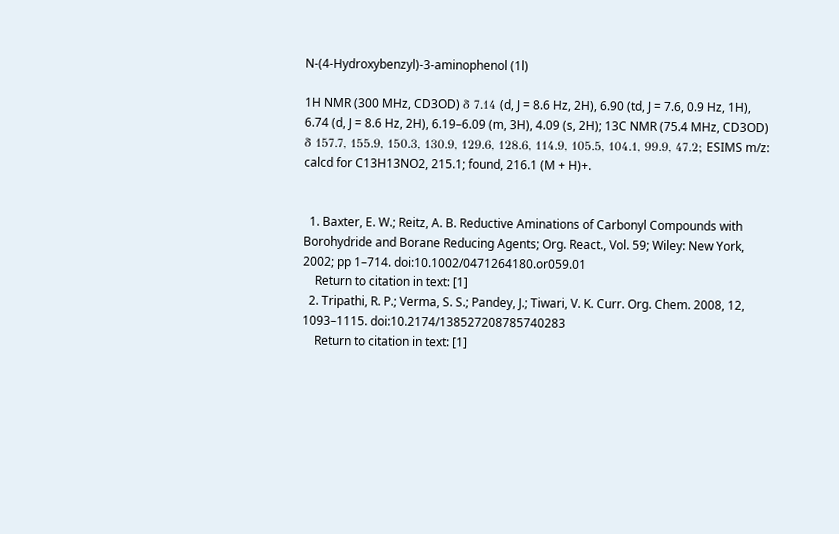N-(4-Hydroxybenzyl)-3-aminophenol (1l)

1H NMR (300 MHz, CD3OD) δ 7.14 (d, J = 8.6 Hz, 2H), 6.90 (td, J = 7.6, 0.9 Hz, 1H), 6.74 (d, J = 8.6 Hz, 2H), 6.19–6.09 (m, 3H), 4.09 (s, 2H); 13C NMR (75.4 MHz, CD3OD) δ 157.7, 155.9, 150.3, 130.9, 129.6, 128.6, 114.9, 105.5, 104.1, 99.9, 47.2; ESIMS m/z: calcd for C13H13NO2, 215.1; found, 216.1 (M + H)+.


  1. Baxter, E. W.; Reitz, A. B. Reductive Aminations of Carbonyl Compounds with Borohydride and Borane Reducing Agents; Org. React., Vol. 59; Wiley: New York, 2002; pp 1–714. doi:10.1002/0471264180.or059.01
    Return to citation in text: [1]
  2. Tripathi, R. P.; Verma, S. S.; Pandey, J.; Tiwari, V. K. Curr. Org. Chem. 2008, 12, 1093–1115. doi:10.2174/138527208785740283
    Return to citation in text: [1]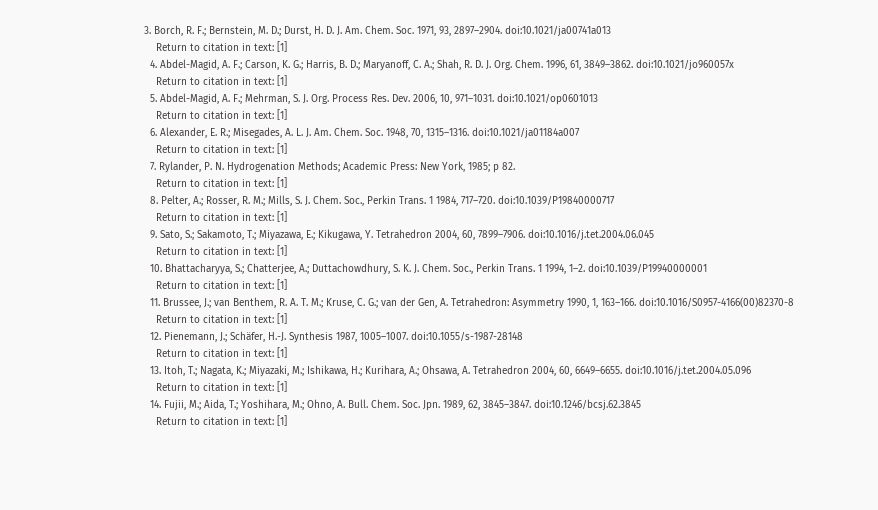3. Borch, R. F.; Bernstein, M. D.; Durst, H. D. J. Am. Chem. Soc. 1971, 93, 2897–2904. doi:10.1021/ja00741a013
    Return to citation in text: [1]
  4. Abdel-Magid, A. F.; Carson, K. G.; Harris, B. D.; Maryanoff, C. A.; Shah, R. D. J. Org. Chem. 1996, 61, 3849–3862. doi:10.1021/jo960057x
    Return to citation in text: [1]
  5. Abdel-Magid, A. F.; Mehrman, S. J. Org. Process Res. Dev. 2006, 10, 971–1031. doi:10.1021/op0601013
    Return to citation in text: [1]
  6. Alexander, E. R.; Misegades, A. L. J. Am. Chem. Soc. 1948, 70, 1315–1316. doi:10.1021/ja01184a007
    Return to citation in text: [1]
  7. Rylander, P. N. Hydrogenation Methods; Academic Press: New York, 1985; p 82.
    Return to citation in text: [1]
  8. Pelter, A.; Rosser, R. M.; Mills, S. J. Chem. Soc., Perkin Trans. 1 1984, 717–720. doi:10.1039/P19840000717
    Return to citation in text: [1]
  9. Sato, S.; Sakamoto, T.; Miyazawa, E.; Kikugawa, Y. Tetrahedron 2004, 60, 7899–7906. doi:10.1016/j.tet.2004.06.045
    Return to citation in text: [1]
  10. Bhattacharyya, S.; Chatterjee, A.; Duttachowdhury, S. K. J. Chem. Soc., Perkin Trans. 1 1994, 1–2. doi:10.1039/P19940000001
    Return to citation in text: [1]
  11. Brussee, J.; van Benthem, R. A. T. M.; Kruse, C. G.; van der Gen, A. Tetrahedron: Asymmetry 1990, 1, 163–166. doi:10.1016/S0957-4166(00)82370-8
    Return to citation in text: [1]
  12. Pienemann, J.; Schäfer, H.-J. Synthesis 1987, 1005–1007. doi:10.1055/s-1987-28148
    Return to citation in text: [1]
  13. Itoh, T.; Nagata, K.; Miyazaki, M.; Ishikawa, H.; Kurihara, A.; Ohsawa, A. Tetrahedron 2004, 60, 6649–6655. doi:10.1016/j.tet.2004.05.096
    Return to citation in text: [1]
  14. Fujii, M.; Aida, T.; Yoshihara, M.; Ohno, A. Bull. Chem. Soc. Jpn. 1989, 62, 3845–3847. doi:10.1246/bcsj.62.3845
    Return to citation in text: [1]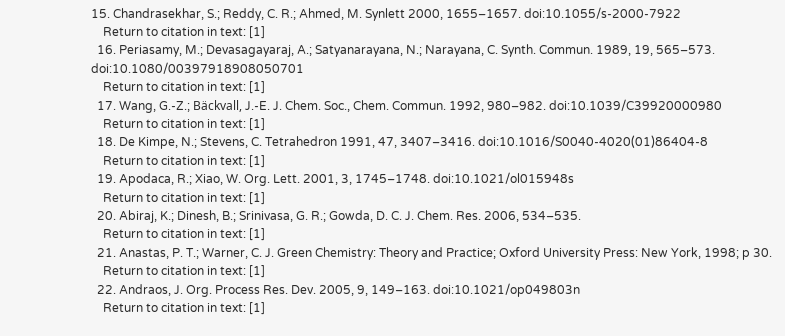15. Chandrasekhar, S.; Reddy, C. R.; Ahmed, M. Synlett 2000, 1655–1657. doi:10.1055/s-2000-7922
    Return to citation in text: [1]
  16. Periasamy, M.; Devasagayaraj, A.; Satyanarayana, N.; Narayana, C. Synth. Commun. 1989, 19, 565–573. doi:10.1080/00397918908050701
    Return to citation in text: [1]
  17. Wang, G.-Z.; Bäckvall, J.-E. J. Chem. Soc., Chem. Commun. 1992, 980–982. doi:10.1039/C39920000980
    Return to citation in text: [1]
  18. De Kimpe, N.; Stevens, C. Tetrahedron 1991, 47, 3407–3416. doi:10.1016/S0040-4020(01)86404-8
    Return to citation in text: [1]
  19. Apodaca, R.; Xiao, W. Org. Lett. 2001, 3, 1745–1748. doi:10.1021/ol015948s
    Return to citation in text: [1]
  20. Abiraj, K.; Dinesh, B.; Srinivasa, G. R.; Gowda, D. C. J. Chem. Res. 2006, 534–535.
    Return to citation in text: [1]
  21. Anastas, P. T.; Warner, C. J. Green Chemistry: Theory and Practice; Oxford University Press: New York, 1998; p 30.
    Return to citation in text: [1]
  22. Andraos, J. Org. Process Res. Dev. 2005, 9, 149–163. doi:10.1021/op049803n
    Return to citation in text: [1]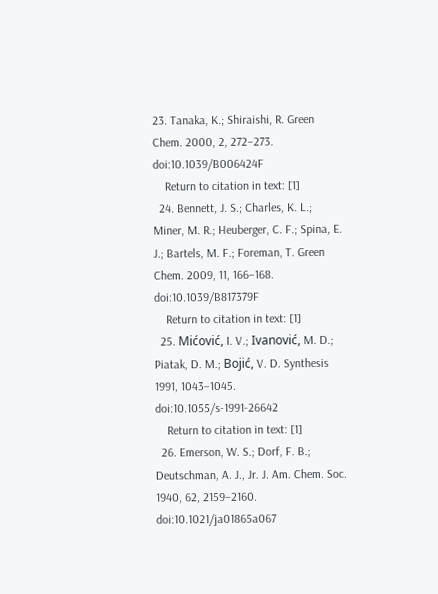23. Tanaka, K.; Shiraishi, R. Green Chem. 2000, 2, 272–273. doi:10.1039/B006424F
    Return to citation in text: [1]
  24. Bennett, J. S.; Charles, K. L.; Miner, M. R.; Heuberger, C. F.; Spina, E. J.; Bartels, M. F.; Foreman, T. Green Chem. 2009, 11, 166–168. doi:10.1039/B817379F
    Return to citation in text: [1]
  25. Mićović, I. V.; Ivanović, M. D.; Piatak, D. M.; Bojić, V. D. Synthesis 1991, 1043–1045. doi:10.1055/s-1991-26642
    Return to citation in text: [1]
  26. Emerson, W. S.; Dorf, F. B.; Deutschman, A. J., Jr. J. Am. Chem. Soc. 1940, 62, 2159–2160. doi:10.1021/ja01865a067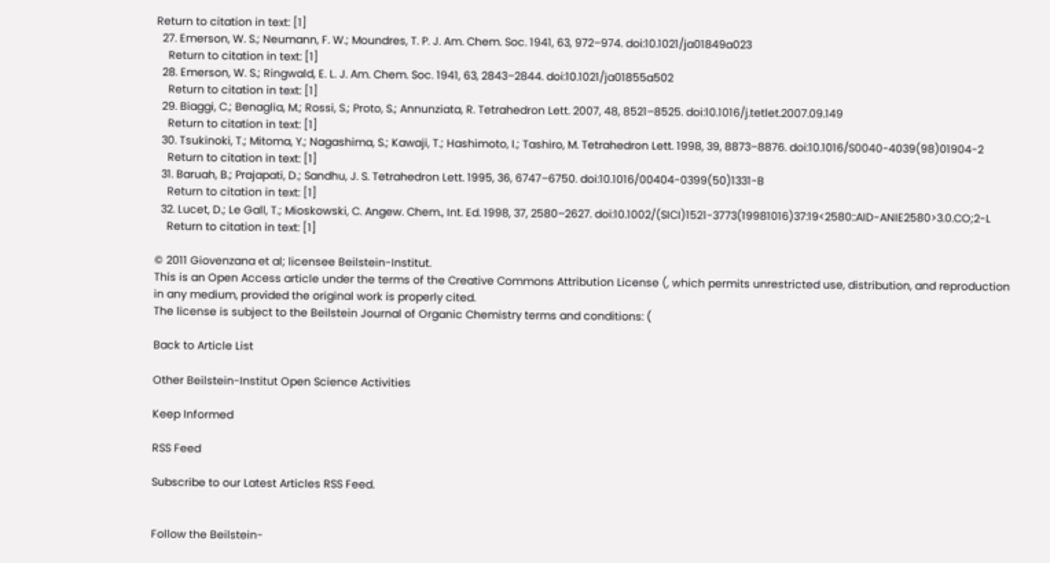Return to citation in text: [1]
  27. Emerson, W. S.; Neumann, F. W.; Moundres, T. P. J. Am. Chem. Soc. 1941, 63, 972–974. doi:10.1021/ja01849a023
    Return to citation in text: [1]
  28. Emerson, W. S.; Ringwald, E. L. J. Am. Chem. Soc. 1941, 63, 2843–2844. doi:10.1021/ja01855a502
    Return to citation in text: [1]
  29. Biaggi, C.; Benaglia, M.; Rossi, S.; Proto, S.; Annunziata, R. Tetrahedron Lett. 2007, 48, 8521–8525. doi:10.1016/j.tetlet.2007.09.149
    Return to citation in text: [1]
  30. Tsukinoki, T.; Mitoma, Y.; Nagashima, S.; Kawaji, T.; Hashimoto, I.; Tashiro, M. Tetrahedron Lett. 1998, 39, 8873–8876. doi:10.1016/S0040-4039(98)01904-2
    Return to citation in text: [1]
  31. Baruah, B.; Prajapati, D.; Sandhu, J. S. Tetrahedron Lett. 1995, 36, 6747–6750. doi:10.1016/00404-0399(50)1331-B
    Return to citation in text: [1]
  32. Lucet, D.; Le Gall, T.; Mioskowski, C. Angew. Chem., Int. Ed. 1998, 37, 2580–2627. doi:10.1002/(SICI)1521-3773(19981016)37:19<2580::AID-ANIE2580>3.0.CO;2-L
    Return to citation in text: [1]

© 2011 Giovenzana et al; licensee Beilstein-Institut.
This is an Open Access article under the terms of the Creative Commons Attribution License (, which permits unrestricted use, distribution, and reproduction in any medium, provided the original work is properly cited.
The license is subject to the Beilstein Journal of Organic Chemistry terms and conditions: (

Back to Article List

Other Beilstein-Institut Open Science Activities

Keep Informed

RSS Feed

Subscribe to our Latest Articles RSS Feed.


Follow the Beilstein-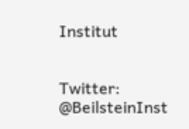Institut


Twitter: @BeilsteinInst